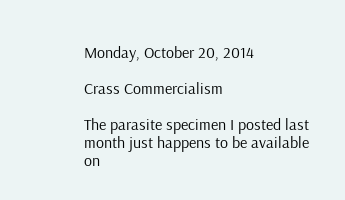Monday, October 20, 2014

Crass Commercialism

The parasite specimen I posted last month just happens to be available on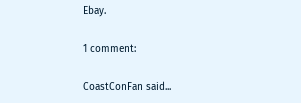Ebay.

1 comment:

CoastConFan said...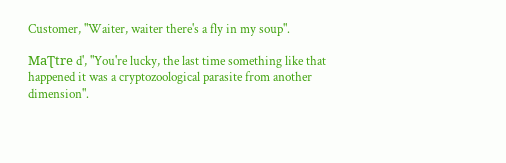Customer, "Waiter, waiter there's a fly in my soup".

MaƮtre d', "You're lucky, the last time something like that happened it was a cryptozoological parasite from another dimension".